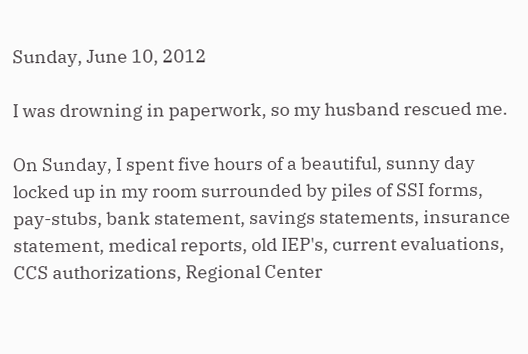Sunday, June 10, 2012

I was drowning in paperwork, so my husband rescued me.

On Sunday, I spent five hours of a beautiful, sunny day locked up in my room surrounded by piles of SSI forms, pay-stubs, bank statement, savings statements, insurance statement, medical reports, old IEP's, current evaluations, CCS authorizations, Regional Center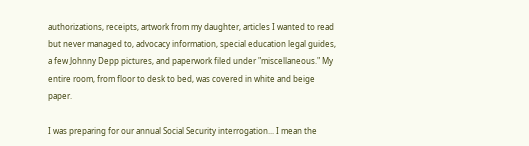authorizations, receipts, artwork from my daughter, articles I wanted to read but never managed to, advocacy information, special education legal guides, a few Johnny Depp pictures, and paperwork filed under "miscellaneous." My entire room, from floor to desk to bed, was covered in white and beige paper.

I was preparing for our annual Social Security interrogation... I mean the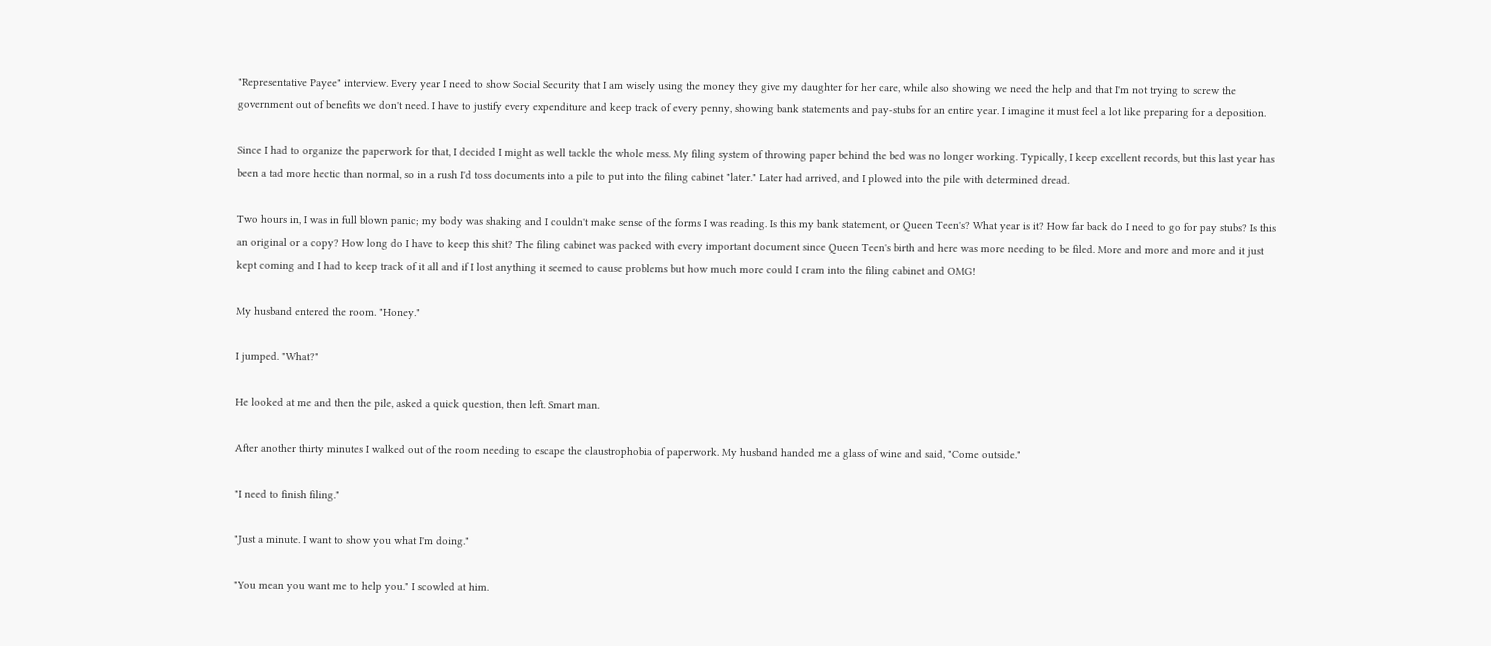"Representative Payee" interview. Every year I need to show Social Security that I am wisely using the money they give my daughter for her care, while also showing we need the help and that I'm not trying to screw the government out of benefits we don't need. I have to justify every expenditure and keep track of every penny, showing bank statements and pay-stubs for an entire year. I imagine it must feel a lot like preparing for a deposition.

Since I had to organize the paperwork for that, I decided I might as well tackle the whole mess. My filing system of throwing paper behind the bed was no longer working. Typically, I keep excellent records, but this last year has been a tad more hectic than normal, so in a rush I'd toss documents into a pile to put into the filing cabinet "later." Later had arrived, and I plowed into the pile with determined dread.

Two hours in, I was in full blown panic; my body was shaking and I couldn't make sense of the forms I was reading. Is this my bank statement, or Queen Teen's? What year is it? How far back do I need to go for pay stubs? Is this an original or a copy? How long do I have to keep this shit? The filing cabinet was packed with every important document since Queen Teen's birth and here was more needing to be filed. More and more and more and it just kept coming and I had to keep track of it all and if I lost anything it seemed to cause problems but how much more could I cram into the filing cabinet and OMG!

My husband entered the room. "Honey."

I jumped. "What?"

He looked at me and then the pile, asked a quick question, then left. Smart man.

After another thirty minutes I walked out of the room needing to escape the claustrophobia of paperwork. My husband handed me a glass of wine and said, "Come outside."

"I need to finish filing."

"Just a minute. I want to show you what I'm doing."

"You mean you want me to help you." I scowled at him.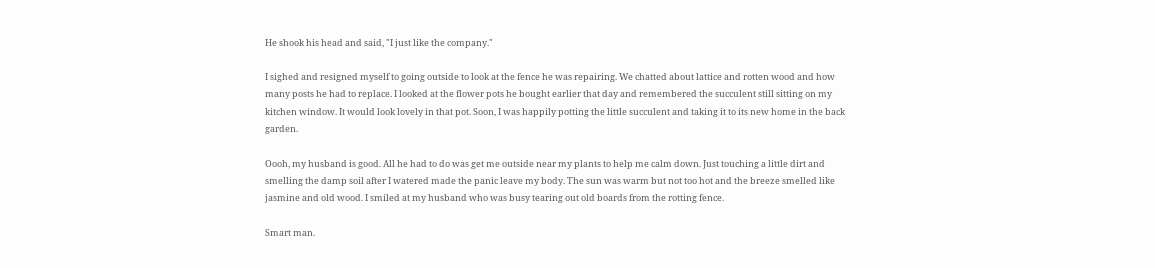He shook his head and said, "I just like the company."

I sighed and resigned myself to going outside to look at the fence he was repairing. We chatted about lattice and rotten wood and how many posts he had to replace. I looked at the flower pots he bought earlier that day and remembered the succulent still sitting on my kitchen window. It would look lovely in that pot. Soon, I was happily potting the little succulent and taking it to its new home in the back garden.

Oooh, my husband is good. All he had to do was get me outside near my plants to help me calm down. Just touching a little dirt and smelling the damp soil after I watered made the panic leave my body. The sun was warm but not too hot and the breeze smelled like jasmine and old wood. I smiled at my husband who was busy tearing out old boards from the rotting fence.

Smart man.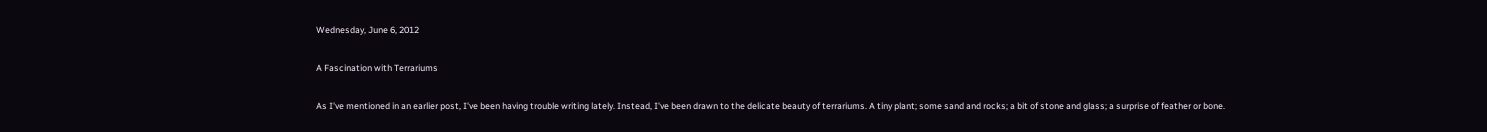Wednesday, June 6, 2012

A Fascination with Terrariums

As I've mentioned in an earlier post, I've been having trouble writing lately. Instead, I've been drawn to the delicate beauty of terrariums. A tiny plant; some sand and rocks; a bit of stone and glass; a surprise of feather or bone.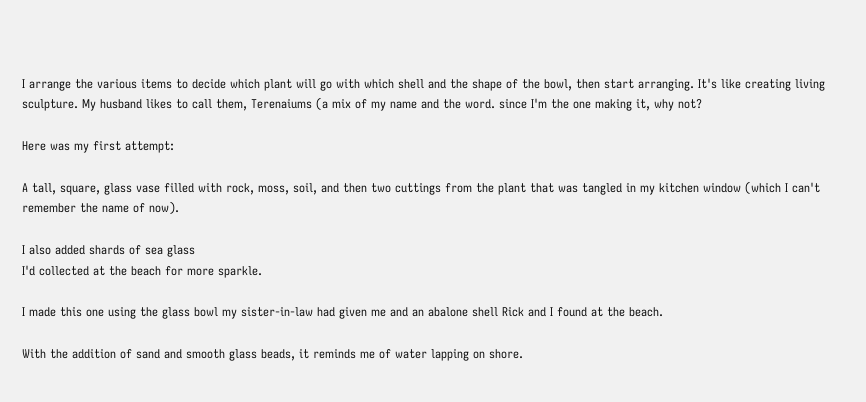I arrange the various items to decide which plant will go with which shell and the shape of the bowl, then start arranging. It's like creating living sculpture. My husband likes to call them, Terenaiums (a mix of my name and the word. since I'm the one making it, why not?

Here was my first attempt:

A tall, square, glass vase filled with rock, moss, soil, and then two cuttings from the plant that was tangled in my kitchen window (which I can't remember the name of now).

I also added shards of sea glass
I'd collected at the beach for more sparkle.

I made this one using the glass bowl my sister-in-law had given me and an abalone shell Rick and I found at the beach.

With the addition of sand and smooth glass beads, it reminds me of water lapping on shore.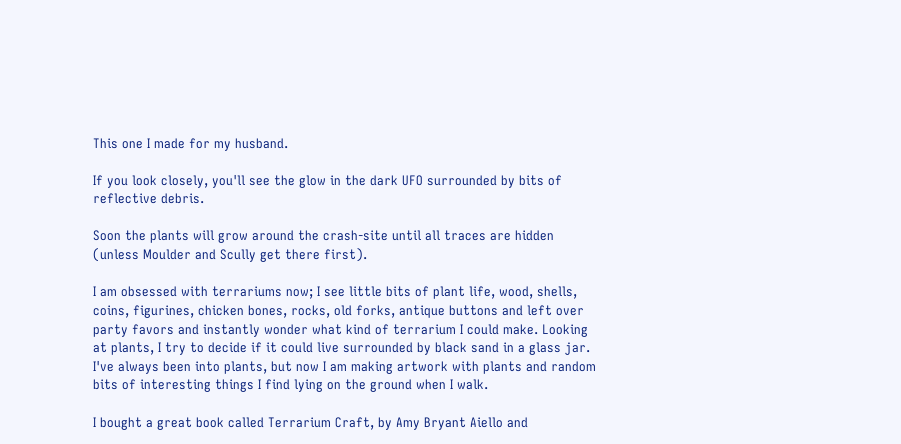This one I made for my husband.

If you look closely, you'll see the glow in the dark UFO surrounded by bits of reflective debris.

Soon the plants will grow around the crash-site until all traces are hidden (unless Moulder and Scully get there first).

I am obsessed with terrariums now; I see little bits of plant life, wood, shells, coins, figurines, chicken bones, rocks, old forks, antique buttons and left over party favors and instantly wonder what kind of terrarium I could make. Looking at plants, I try to decide if it could live surrounded by black sand in a glass jar. I've always been into plants, but now I am making artwork with plants and random bits of interesting things I find lying on the ground when I walk.

I bought a great book called Terrarium Craft, by Amy Bryant Aiello and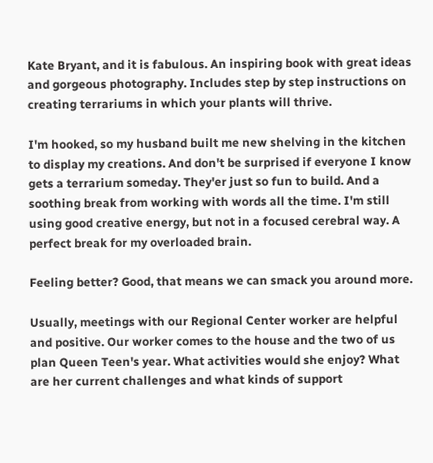Kate Bryant, and it is fabulous. An inspiring book with great ideas and gorgeous photography. Includes step by step instructions on creating terrariums in which your plants will thrive.

I'm hooked, so my husband built me new shelving in the kitchen to display my creations. And don't be surprised if everyone I know gets a terrarium someday. They'er just so fun to build. And a soothing break from working with words all the time. I'm still using good creative energy, but not in a focused cerebral way. A perfect break for my overloaded brain.

Feeling better? Good, that means we can smack you around more.

Usually, meetings with our Regional Center worker are helpful and positive. Our worker comes to the house and the two of us plan Queen Teen's year. What activities would she enjoy? What are her current challenges and what kinds of support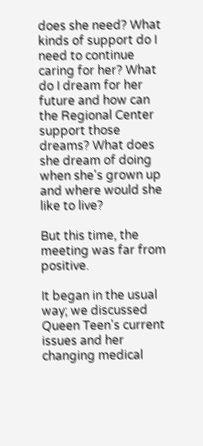does she need? What kinds of support do I need to continue caring for her? What do I dream for her future and how can the Regional Center support those dreams? What does she dream of doing when she's grown up and where would she like to live?

But this time, the meeting was far from positive.

It began in the usual way; we discussed Queen Teen's current issues and her changing medical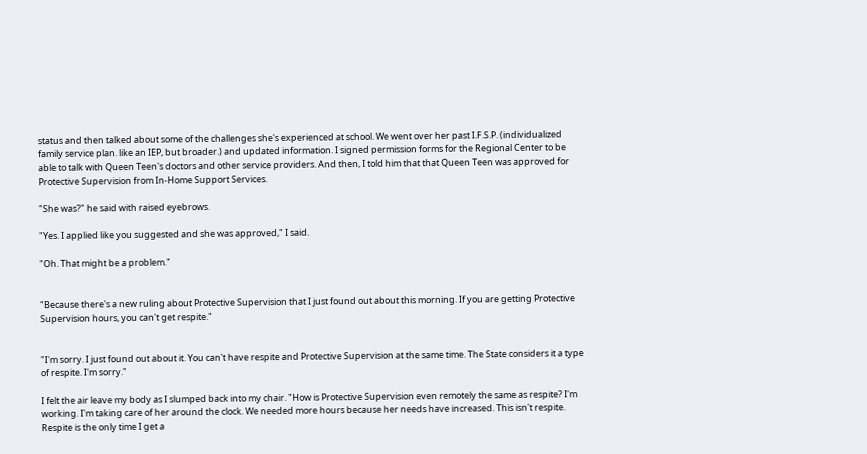status and then talked about some of the challenges she's experienced at school. We went over her past I.F.S.P. (individualized family service plan. like an IEP, but broader.) and updated information. I signed permission forms for the Regional Center to be able to talk with Queen Teen's doctors and other service providers. And then, I told him that that Queen Teen was approved for Protective Supervision from In-Home Support Services.

"She was?" he said with raised eyebrows.

"Yes. I applied like you suggested and she was approved," I said.

"Oh. That might be a problem."


"Because there's a new ruling about Protective Supervision that I just found out about this morning. If you are getting Protective Supervision hours, you can't get respite."


"I'm sorry. I just found out about it. You can't have respite and Protective Supervision at the same time. The State considers it a type of respite. I'm sorry."

I felt the air leave my body as I slumped back into my chair. "How is Protective Supervision even remotely the same as respite? I'm working. I'm taking care of her around the clock. We needed more hours because her needs have increased. This isn't respite. Respite is the only time I get a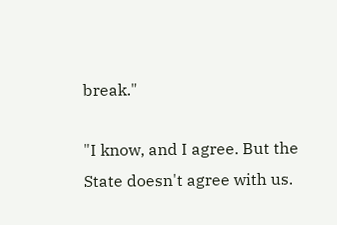break."

"I know, and I agree. But the State doesn't agree with us.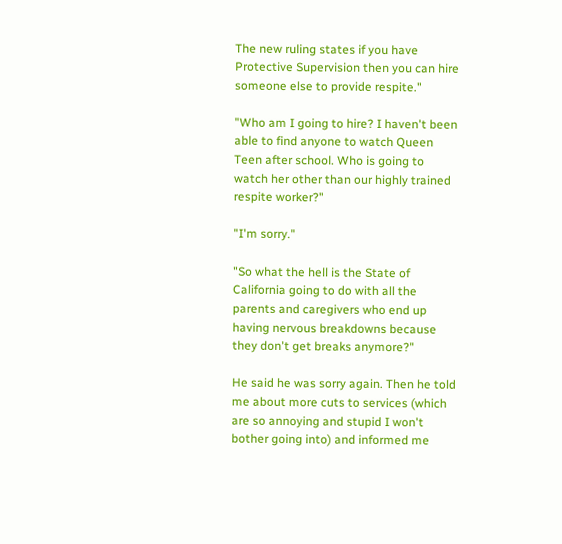The new ruling states if you have Protective Supervision then you can hire someone else to provide respite."

"Who am I going to hire? I haven't been able to find anyone to watch Queen Teen after school. Who is going to watch her other than our highly trained respite worker?"

"I'm sorry."

"So what the hell is the State of California going to do with all the parents and caregivers who end up having nervous breakdowns because they don't get breaks anymore?"

He said he was sorry again. Then he told me about more cuts to services (which are so annoying and stupid I won't bother going into) and informed me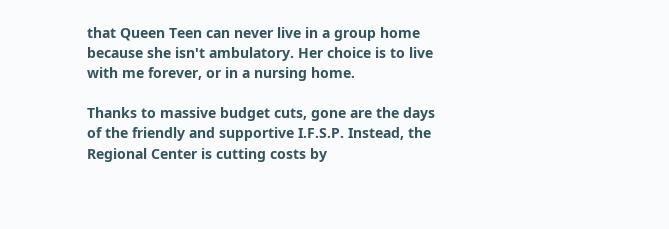that Queen Teen can never live in a group home because she isn't ambulatory. Her choice is to live with me forever, or in a nursing home.

Thanks to massive budget cuts, gone are the days of the friendly and supportive I.F.S.P. Instead, the Regional Center is cutting costs by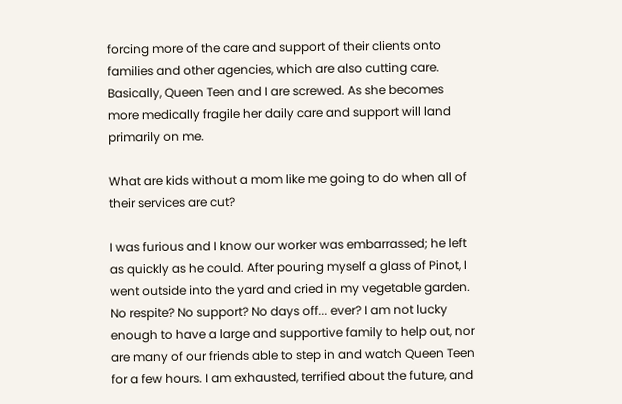forcing more of the care and support of their clients onto families and other agencies, which are also cutting care. Basically, Queen Teen and I are screwed. As she becomes more medically fragile her daily care and support will land primarily on me.

What are kids without a mom like me going to do when all of their services are cut?

I was furious and I know our worker was embarrassed; he left as quickly as he could. After pouring myself a glass of Pinot, I went outside into the yard and cried in my vegetable garden. No respite? No support? No days off... ever? I am not lucky enough to have a large and supportive family to help out, nor are many of our friends able to step in and watch Queen Teen for a few hours. I am exhausted, terrified about the future, and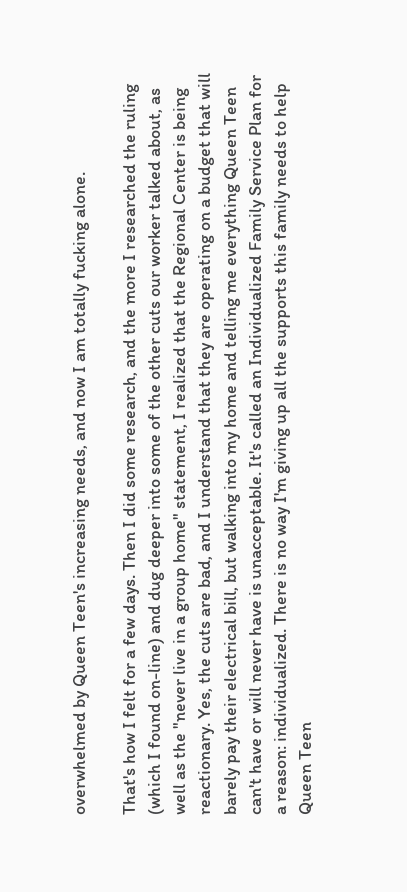overwhelmed by Queen Teen's increasing needs, and now I am totally fucking alone.

That's how I felt for a few days. Then I did some research, and the more I researched the ruling (which I found on-line) and dug deeper into some of the other cuts our worker talked about, as well as the "never live in a group home" statement, I realized that the Regional Center is being reactionary. Yes, the cuts are bad, and I understand that they are operating on a budget that will barely pay their electrical bill, but walking into my home and telling me everything Queen Teen can't have or will never have is unacceptable. It's called an Individualized Family Service Plan for a reason: individualized. There is no way I'm giving up all the supports this family needs to help Queen Teen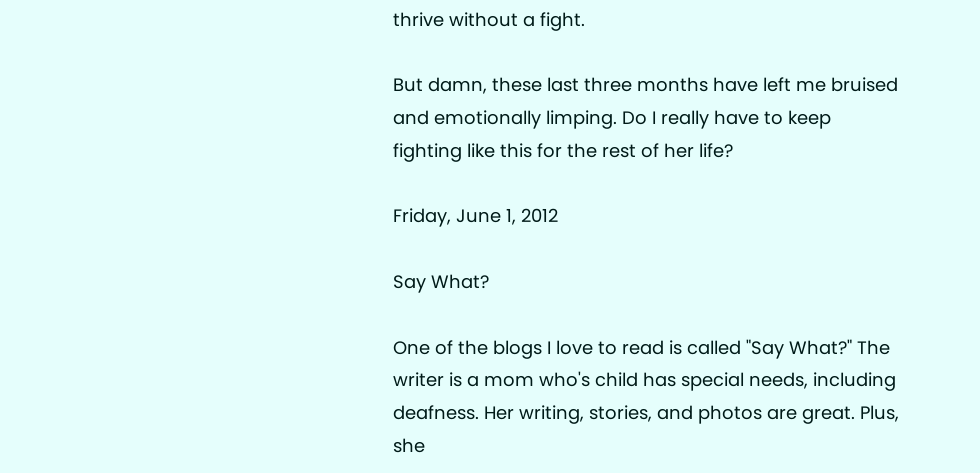thrive without a fight.

But damn, these last three months have left me bruised and emotionally limping. Do I really have to keep fighting like this for the rest of her life?

Friday, June 1, 2012

Say What?

One of the blogs I love to read is called "Say What?" The writer is a mom who's child has special needs, including deafness. Her writing, stories, and photos are great. Plus, she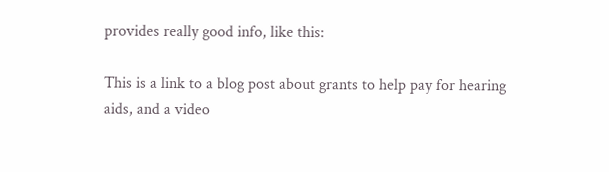provides really good info, like this:

This is a link to a blog post about grants to help pay for hearing aids, and a video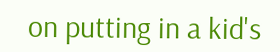on putting in a kid's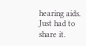hearing aids. Just had to share it.